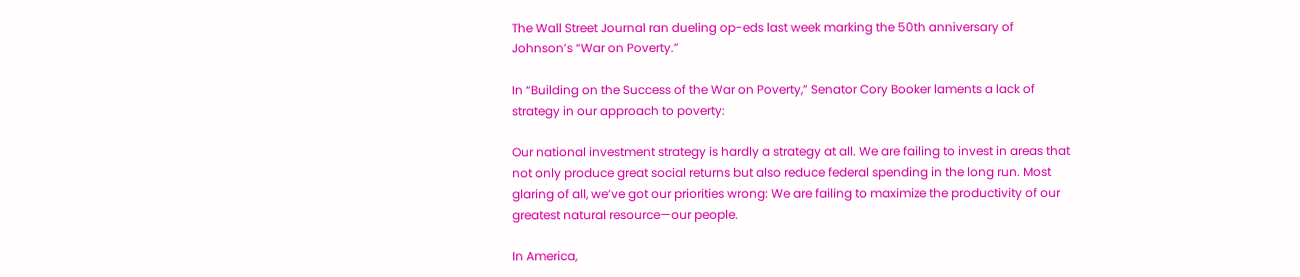The Wall Street Journal ran dueling op-eds last week marking the 50th anniversary of Johnson’s “War on Poverty.”

In “Building on the Success of the War on Poverty,” Senator Cory Booker laments a lack of strategy in our approach to poverty:

Our national investment strategy is hardly a strategy at all. We are failing to invest in areas that not only produce great social returns but also reduce federal spending in the long run. Most glaring of all, we’ve got our priorities wrong: We are failing to maximize the productivity of our greatest natural resource—our people.

In America,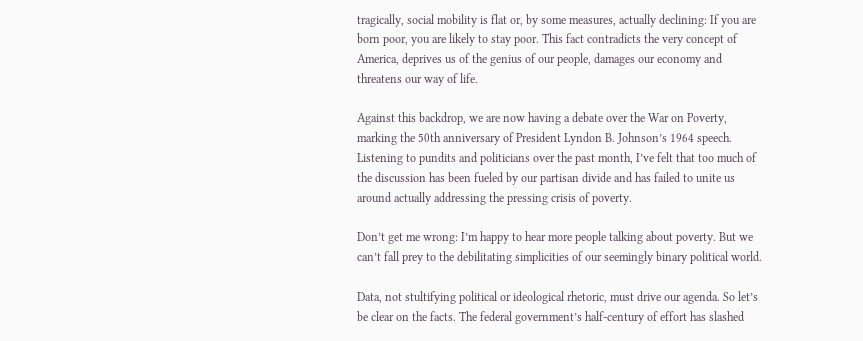tragically, social mobility is flat or, by some measures, actually declining: If you are born poor, you are likely to stay poor. This fact contradicts the very concept of America, deprives us of the genius of our people, damages our economy and threatens our way of life.

Against this backdrop, we are now having a debate over the War on Poverty, marking the 50th anniversary of President Lyndon B. Johnson’s 1964 speech. Listening to pundits and politicians over the past month, I’ve felt that too much of the discussion has been fueled by our partisan divide and has failed to unite us around actually addressing the pressing crisis of poverty.

Don’t get me wrong: I’m happy to hear more people talking about poverty. But we can’t fall prey to the debilitating simplicities of our seemingly binary political world.

Data, not stultifying political or ideological rhetoric, must drive our agenda. So let’s be clear on the facts. The federal government’s half-century of effort has slashed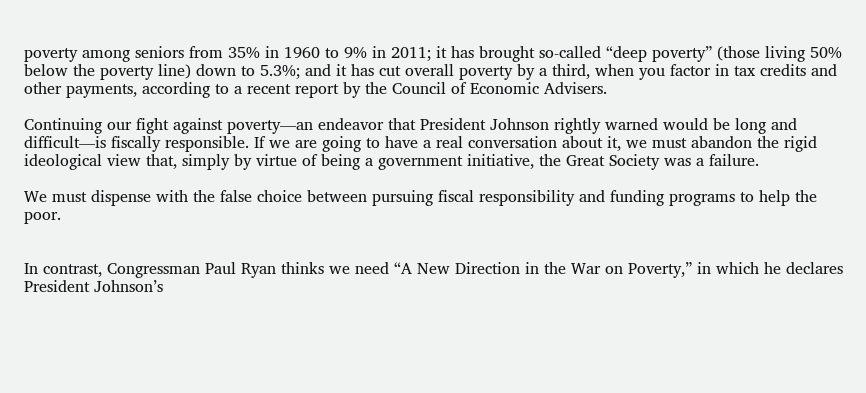poverty among seniors from 35% in 1960 to 9% in 2011; it has brought so-called “deep poverty” (those living 50% below the poverty line) down to 5.3%; and it has cut overall poverty by a third, when you factor in tax credits and other payments, according to a recent report by the Council of Economic Advisers.

Continuing our fight against poverty—an endeavor that President Johnson rightly warned would be long and difficult—is fiscally responsible. If we are going to have a real conversation about it, we must abandon the rigid ideological view that, simply by virtue of being a government initiative, the Great Society was a failure.

We must dispense with the false choice between pursuing fiscal responsibility and funding programs to help the poor.


In contrast, Congressman Paul Ryan thinks we need “A New Direction in the War on Poverty,” in which he declares President Johnson’s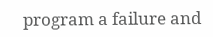program a failure and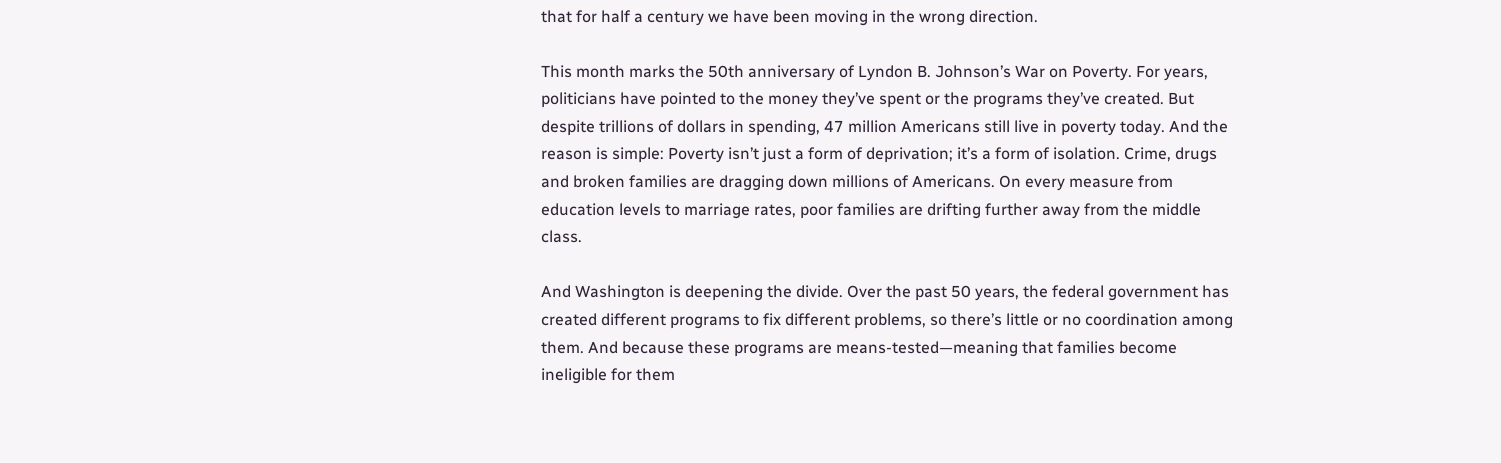that for half a century we have been moving in the wrong direction.

This month marks the 50th anniversary of Lyndon B. Johnson’s War on Poverty. For years, politicians have pointed to the money they’ve spent or the programs they’ve created. But despite trillions of dollars in spending, 47 million Americans still live in poverty today. And the reason is simple: Poverty isn’t just a form of deprivation; it’s a form of isolation. Crime, drugs and broken families are dragging down millions of Americans. On every measure from education levels to marriage rates, poor families are drifting further away from the middle class.

And Washington is deepening the divide. Over the past 50 years, the federal government has created different programs to fix different problems, so there’s little or no coordination among them. And because these programs are means-tested—meaning that families become ineligible for them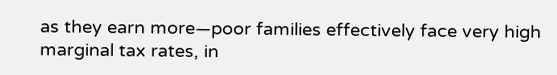as they earn more—poor families effectively face very high marginal tax rates, in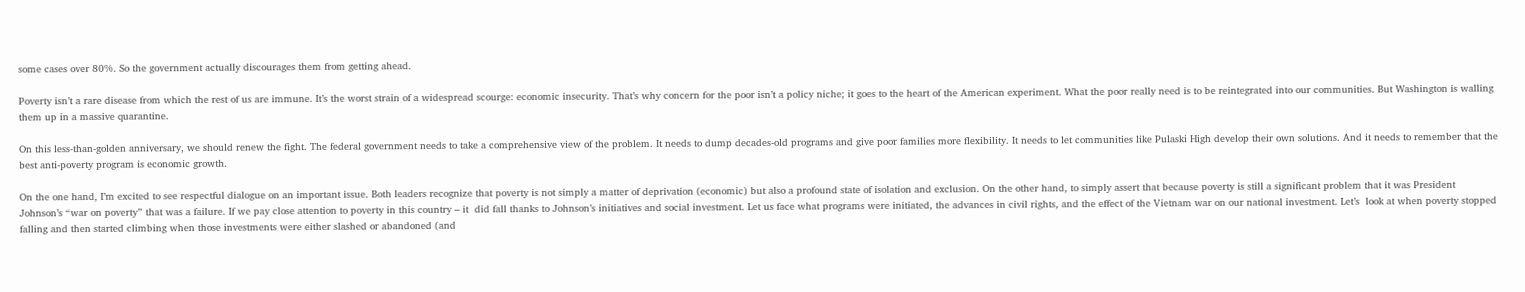some cases over 80%. So the government actually discourages them from getting ahead.

Poverty isn’t a rare disease from which the rest of us are immune. It’s the worst strain of a widespread scourge: economic insecurity. That’s why concern for the poor isn’t a policy niche; it goes to the heart of the American experiment. What the poor really need is to be reintegrated into our communities. But Washington is walling them up in a massive quarantine.

On this less-than-golden anniversary, we should renew the fight. The federal government needs to take a comprehensive view of the problem. It needs to dump decades-old programs and give poor families more flexibility. It needs to let communities like Pulaski High develop their own solutions. And it needs to remember that the best anti-poverty program is economic growth.

On the one hand, I’m excited to see respectful dialogue on an important issue. Both leaders recognize that poverty is not simply a matter of deprivation (economic) but also a profound state of isolation and exclusion. On the other hand, to simply assert that because poverty is still a significant problem that it was President Johnson’s “war on poverty” that was a failure. If we pay close attention to poverty in this country – it  did fall thanks to Johnson’s initiatives and social investment. Let us face what programs were initiated, the advances in civil rights, and the effect of the Vietnam war on our national investment. Let’s  look at when poverty stopped falling and then started climbing when those investments were either slashed or abandoned (and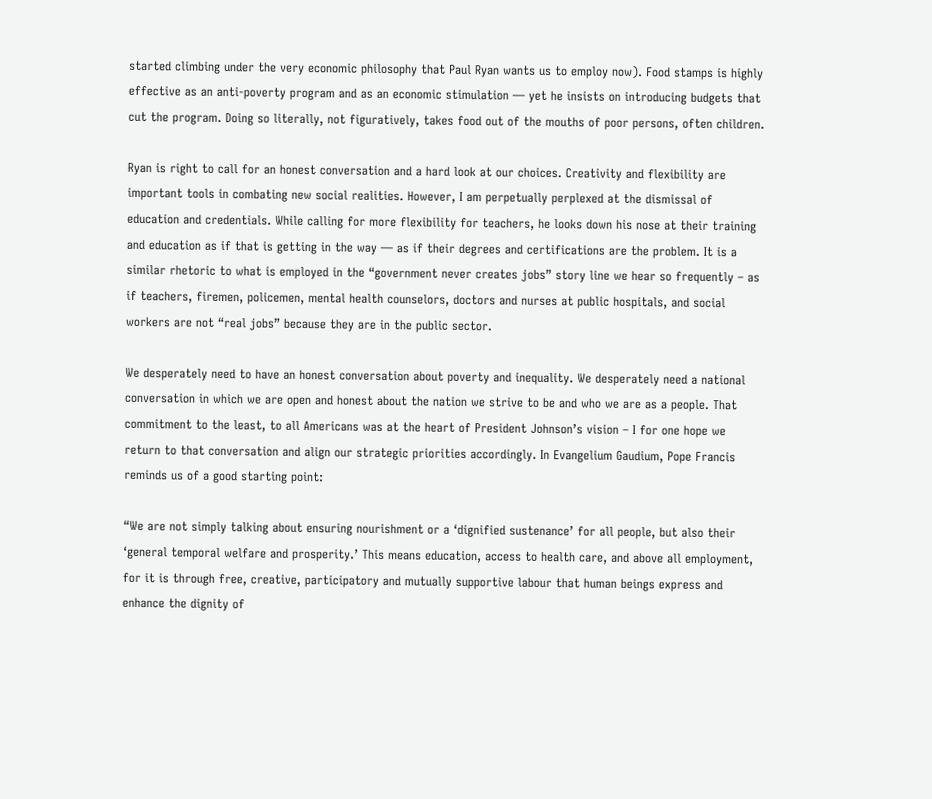started climbing under the very economic philosophy that Paul Ryan wants us to employ now). Food stamps is highly effective as an anti-poverty program and as an economic stimulation — yet he insists on introducing budgets that cut the program. Doing so literally, not figuratively, takes food out of the mouths of poor persons, often children.

Ryan is right to call for an honest conversation and a hard look at our choices. Creativity and flexibility are important tools in combating new social realities. However, I am perpetually perplexed at the dismissal of education and credentials. While calling for more flexibility for teachers, he looks down his nose at their training and education as if that is getting in the way — as if their degrees and certifications are the problem. It is a similar rhetoric to what is employed in the “government never creates jobs” story line we hear so frequently – as if teachers, firemen, policemen, mental health counselors, doctors and nurses at public hospitals, and social workers are not “real jobs” because they are in the public sector.

We desperately need to have an honest conversation about poverty and inequality. We desperately need a national conversation in which we are open and honest about the nation we strive to be and who we are as a people. That commitment to the least, to all Americans was at the heart of President Johnson’s vision – I for one hope we return to that conversation and align our strategic priorities accordingly. In Evangelium Gaudium, Pope Francis reminds us of a good starting point:

“We are not simply talking about ensuring nourishment or a ‘dignified sustenance’ for all people, but also their ‘general temporal welfare and prosperity.’ This means education, access to health care, and above all employment, for it is through free, creative, participatory and mutually supportive labour that human beings express and enhance the dignity of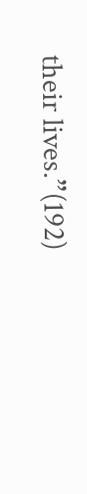their lives.”(192)